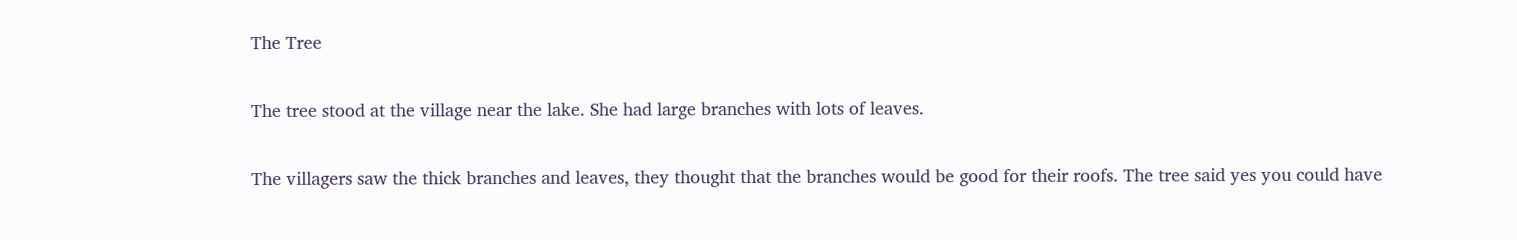The Tree

The tree stood at the village near the lake. She had large branches with lots of leaves.

The villagers saw the thick branches and leaves, they thought that the branches would be good for their roofs. The tree said yes you could have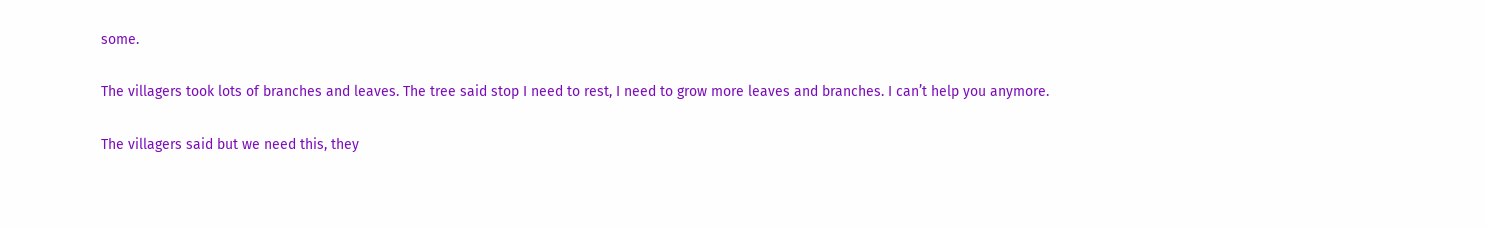some.

The villagers took lots of branches and leaves. The tree said stop I need to rest, I need to grow more leaves and branches. I can’t help you anymore.

The villagers said but we need this, they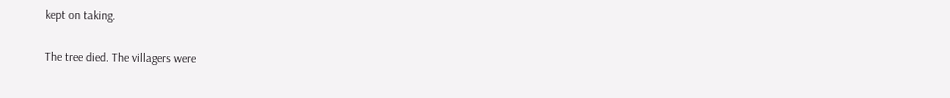kept on taking.

The tree died. The villagers were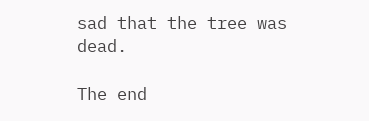sad that the tree was dead.

The end